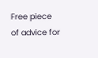Free piece of advice for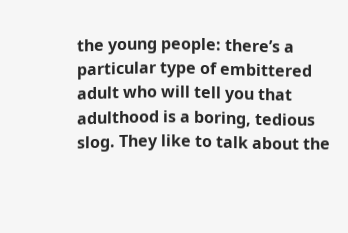the young people: there’s a particular type of embittered adult who will tell you that adulthood is a boring, tedious slog. They like to talk about the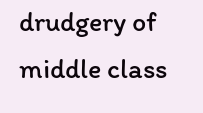drudgery of middle class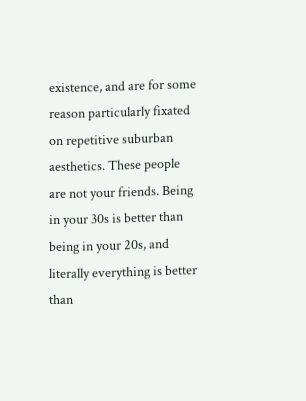existence, and are for some reason particularly fixated on repetitive suburban aesthetics. These people are not your friends. Being in your 30s is better than being in your 20s, and literally everything is better than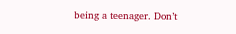being a teenager. Don’t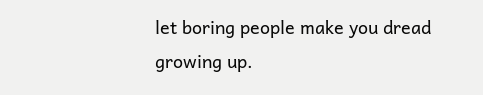let boring people make you dread growing up.